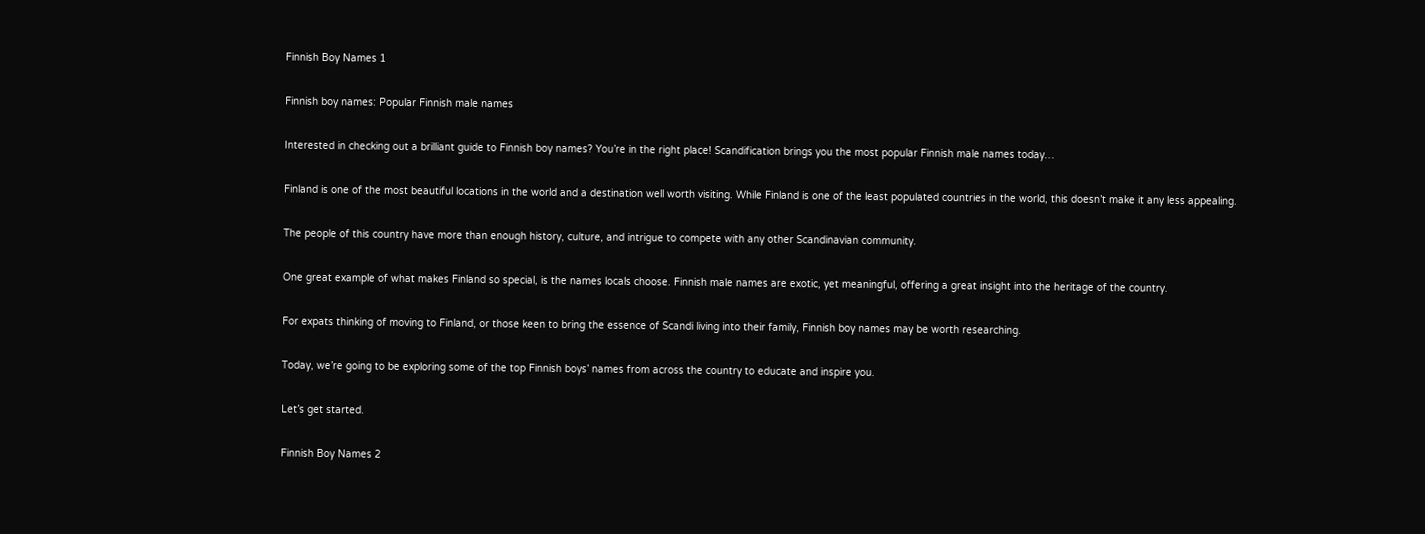Finnish Boy Names 1

Finnish boy names: Popular Finnish male names

Interested in checking out a brilliant guide to Finnish boy names? You’re in the right place! Scandification brings you the most popular Finnish male names today…

Finland is one of the most beautiful locations in the world and a destination well worth visiting. While Finland is one of the least populated countries in the world, this doesn’t make it any less appealing.

The people of this country have more than enough history, culture, and intrigue to compete with any other Scandinavian community.

One great example of what makes Finland so special, is the names locals choose. Finnish male names are exotic, yet meaningful, offering a great insight into the heritage of the country.

For expats thinking of moving to Finland, or those keen to bring the essence of Scandi living into their family, Finnish boy names may be worth researching.

Today, we’re going to be exploring some of the top Finnish boys’ names from across the country to educate and inspire you.

Let’s get started.

Finnish Boy Names 2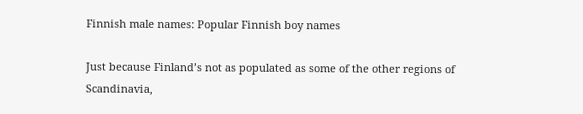Finnish male names: Popular Finnish boy names

Just because Finland’s not as populated as some of the other regions of Scandinavia,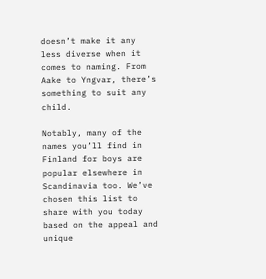doesn’t make it any less diverse when it comes to naming. From Aake to Yngvar, there’s something to suit any child.

Notably, many of the names you’ll find in Finland for boys are popular elsewhere in Scandinavia too. We’ve chosen this list to share with you today based on the appeal and unique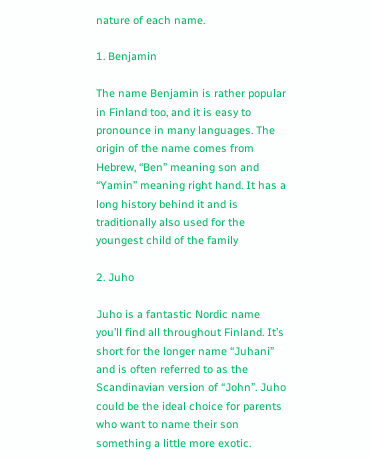nature of each name.

1. Benjamin

The name Benjamin is rather popular in Finland too, and it is easy to pronounce in many languages. The origin of the name comes from Hebrew, “Ben” meaning son and “Yamin” meaning right hand. It has a long history behind it and is traditionally also used for the youngest child of the family

2. Juho

Juho is a fantastic Nordic name you’ll find all throughout Finland. It’s short for the longer name “Juhani” and is often referred to as the Scandinavian version of “John”. Juho could be the ideal choice for parents who want to name their son something a little more exotic.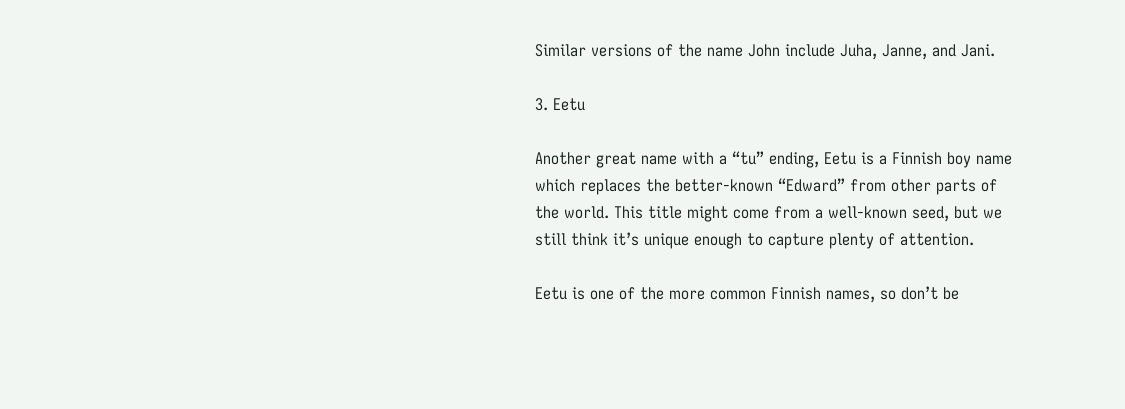Similar versions of the name John include Juha, Janne, and Jani.

3. Eetu

Another great name with a “tu” ending, Eetu is a Finnish boy name which replaces the better-known “Edward” from other parts of the world. This title might come from a well-known seed, but we still think it’s unique enough to capture plenty of attention.

Eetu is one of the more common Finnish names, so don’t be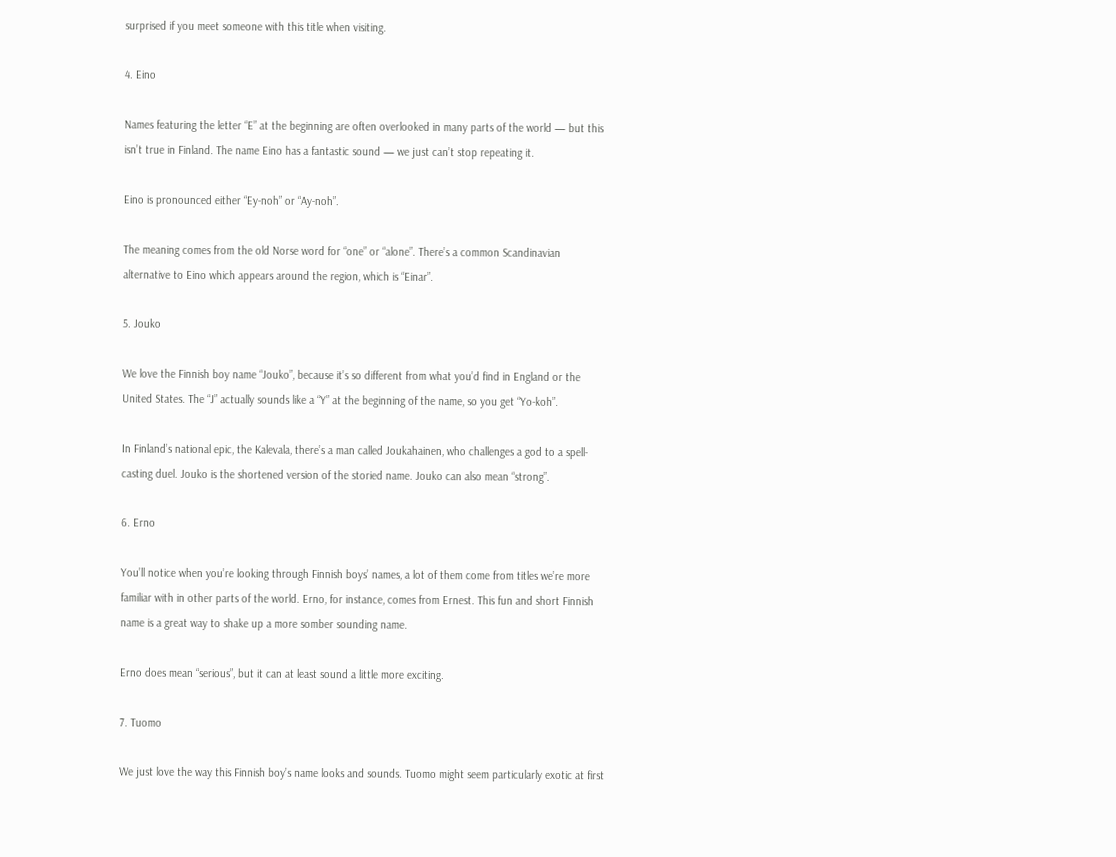surprised if you meet someone with this title when visiting.

4. Eino

Names featuring the letter “E” at the beginning are often overlooked in many parts of the world — but this isn’t true in Finland. The name Eino has a fantastic sound — we just can’t stop repeating it.

Eino is pronounced either “Ey-noh” or “Ay-noh”.

The meaning comes from the old Norse word for “one” or “alone”. There’s a common Scandinavian alternative to Eino which appears around the region, which is “Einar”.

5. Jouko

We love the Finnish boy name “Jouko”, because it’s so different from what you’d find in England or the United States. The “J” actually sounds like a “Y” at the beginning of the name, so you get “Yo-koh”.

In Finland’s national epic, the Kalevala, there’s a man called Joukahainen, who challenges a god to a spell-casting duel. Jouko is the shortened version of the storied name. Jouko can also mean “strong”.

6. Erno

You’ll notice when you’re looking through Finnish boys’ names, a lot of them come from titles we’re more familiar with in other parts of the world. Erno, for instance, comes from Ernest. This fun and short Finnish name is a great way to shake up a more somber sounding name.

Erno does mean “serious”, but it can at least sound a little more exciting.

7. Tuomo

We just love the way this Finnish boy’s name looks and sounds. Tuomo might seem particularly exotic at first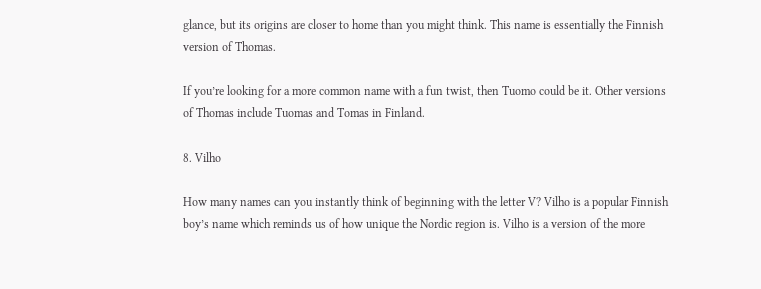glance, but its origins are closer to home than you might think. This name is essentially the Finnish version of Thomas.

If you’re looking for a more common name with a fun twist, then Tuomo could be it. Other versions of Thomas include Tuomas and Tomas in Finland.

8. Vilho

How many names can you instantly think of beginning with the letter V? Vilho is a popular Finnish boy’s name which reminds us of how unique the Nordic region is. Vilho is a version of the more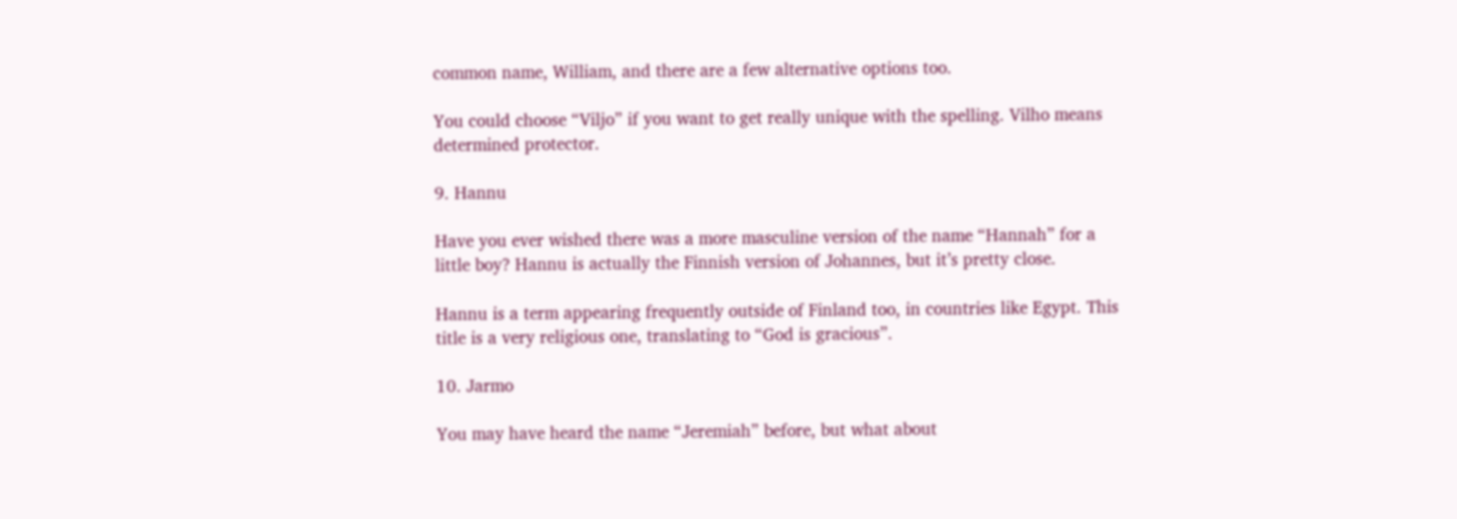common name, William, and there are a few alternative options too.

You could choose “Viljo” if you want to get really unique with the spelling. Vilho means determined protector.

9. Hannu

Have you ever wished there was a more masculine version of the name “Hannah” for a little boy? Hannu is actually the Finnish version of Johannes, but it’s pretty close.

Hannu is a term appearing frequently outside of Finland too, in countries like Egypt. This title is a very religious one, translating to “God is gracious”.

10. Jarmo

You may have heard the name “Jeremiah” before, but what about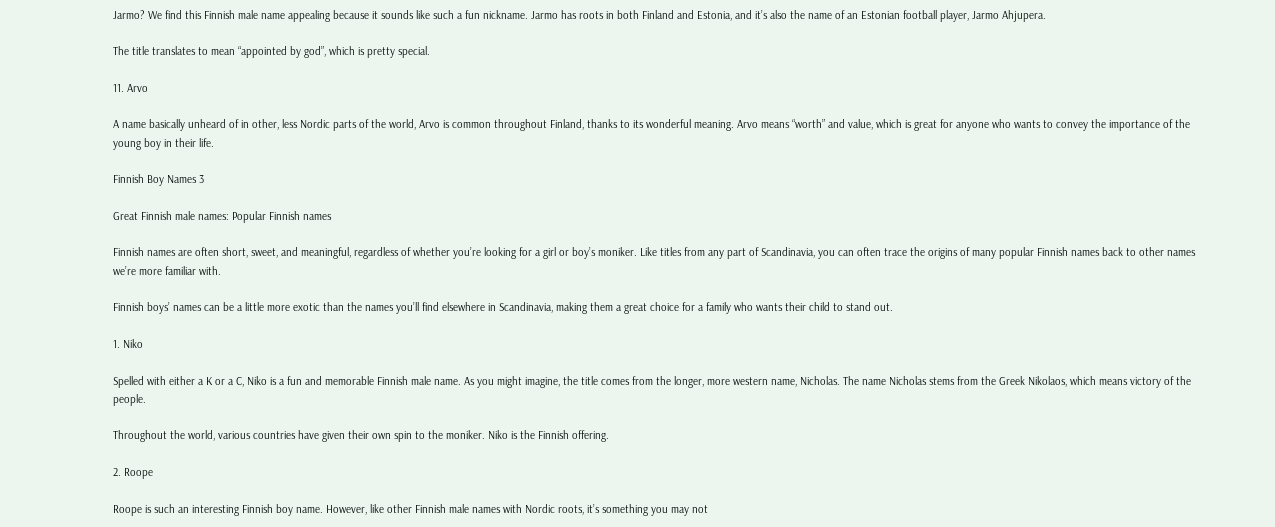Jarmo? We find this Finnish male name appealing because it sounds like such a fun nickname. Jarmo has roots in both Finland and Estonia, and it’s also the name of an Estonian football player, Jarmo Ahjupera.

The title translates to mean “appointed by god”, which is pretty special.

11. Arvo

A name basically unheard of in other, less Nordic parts of the world, Arvo is common throughout Finland, thanks to its wonderful meaning. Arvo means “worth” and value, which is great for anyone who wants to convey the importance of the young boy in their life.

Finnish Boy Names 3

Great Finnish male names: Popular Finnish names

Finnish names are often short, sweet, and meaningful, regardless of whether you’re looking for a girl or boy’s moniker. Like titles from any part of Scandinavia, you can often trace the origins of many popular Finnish names back to other names we’re more familiar with.

Finnish boys’ names can be a little more exotic than the names you’ll find elsewhere in Scandinavia, making them a great choice for a family who wants their child to stand out.

1. Niko

Spelled with either a K or a C, Niko is a fun and memorable Finnish male name. As you might imagine, the title comes from the longer, more western name, Nicholas. The name Nicholas stems from the Greek Nikolaos, which means victory of the people.

Throughout the world, various countries have given their own spin to the moniker. Niko is the Finnish offering.

2. Roope

Roope is such an interesting Finnish boy name. However, like other Finnish male names with Nordic roots, it’s something you may not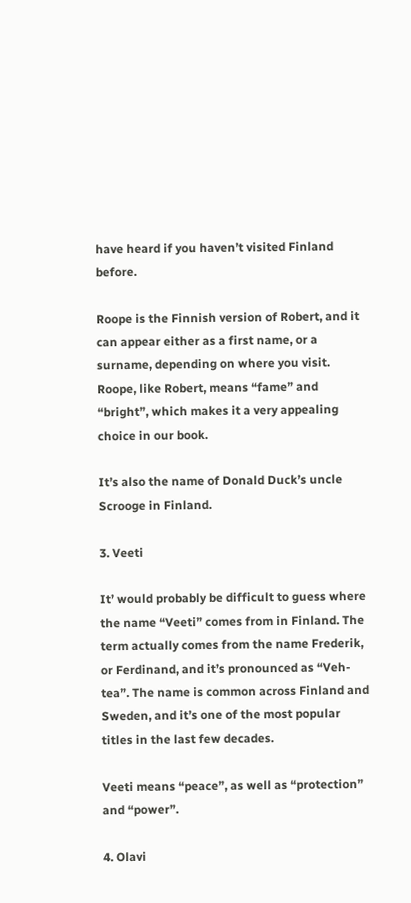have heard if you haven’t visited Finland before.

Roope is the Finnish version of Robert, and it can appear either as a first name, or a surname, depending on where you visit. Roope, like Robert, means “fame” and “bright”, which makes it a very appealing choice in our book.

It’s also the name of Donald Duck’s uncle Scrooge in Finland.

3. Veeti

It’ would probably be difficult to guess where the name “Veeti” comes from in Finland. The term actually comes from the name Frederik, or Ferdinand, and it’s pronounced as “Veh-tea”. The name is common across Finland and Sweden, and it’s one of the most popular titles in the last few decades.

Veeti means “peace”, as well as “protection” and “power”.

4. Olavi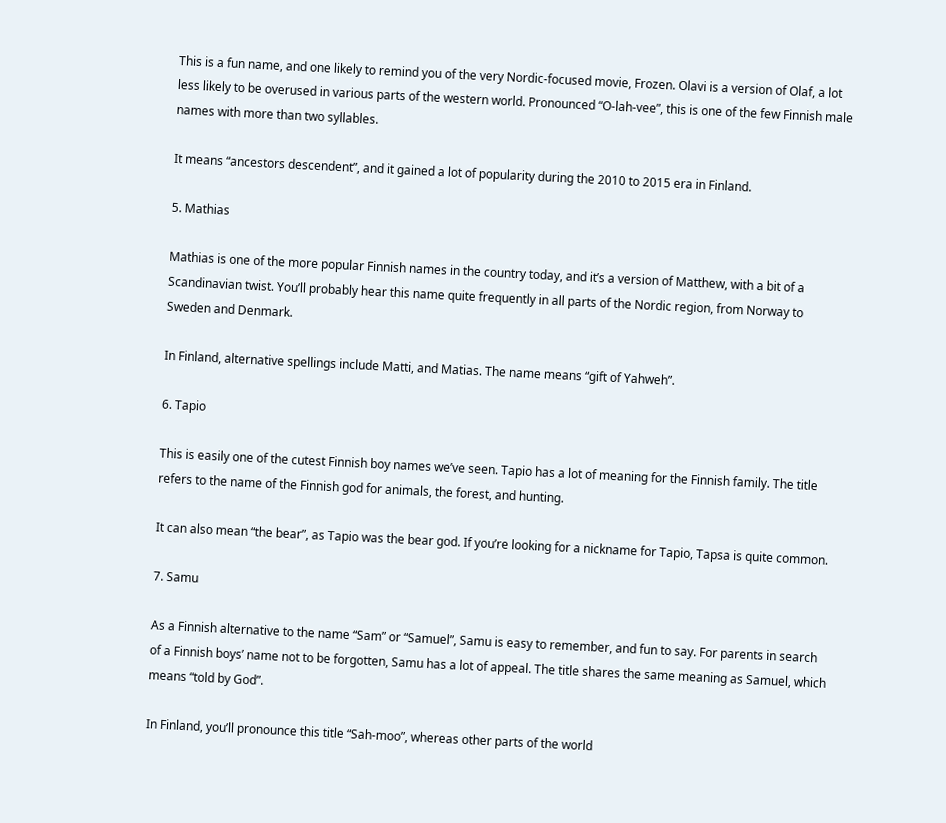This is a fun name, and one likely to remind you of the very Nordic-focused movie, Frozen. Olavi is a version of Olaf, a lot less likely to be overused in various parts of the western world. Pronounced “O-lah-vee”, this is one of the few Finnish male names with more than two syllables.

It means “ancestors descendent”, and it gained a lot of popularity during the 2010 to 2015 era in Finland.

5. Mathias

Mathias is one of the more popular Finnish names in the country today, and it’s a version of Matthew, with a bit of a Scandinavian twist. You’ll probably hear this name quite frequently in all parts of the Nordic region, from Norway to Sweden and Denmark.

In Finland, alternative spellings include Matti, and Matias. The name means “gift of Yahweh”.

6. Tapio

This is easily one of the cutest Finnish boy names we’ve seen. Tapio has a lot of meaning for the Finnish family. The title refers to the name of the Finnish god for animals, the forest, and hunting.

It can also mean “the bear”, as Tapio was the bear god. If you’re looking for a nickname for Tapio, Tapsa is quite common.

7. Samu

As a Finnish alternative to the name “Sam” or “Samuel”, Samu is easy to remember, and fun to say. For parents in search of a Finnish boys’ name not to be forgotten, Samu has a lot of appeal. The title shares the same meaning as Samuel, which means “told by God”.

In Finland, you’ll pronounce this title “Sah-moo”, whereas other parts of the world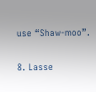use “Shaw-moo”.

8. Lasse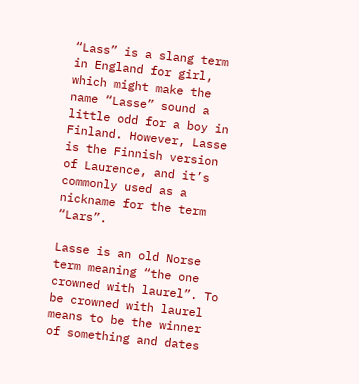“Lass” is a slang term in England for girl, which might make the name “Lasse” sound a little odd for a boy in Finland. However, Lasse is the Finnish version of Laurence, and it’s commonly used as a nickname for the term “Lars”.

Lasse is an old Norse term meaning “the one crowned with laurel”. To be crowned with laurel means to be the winner of something and dates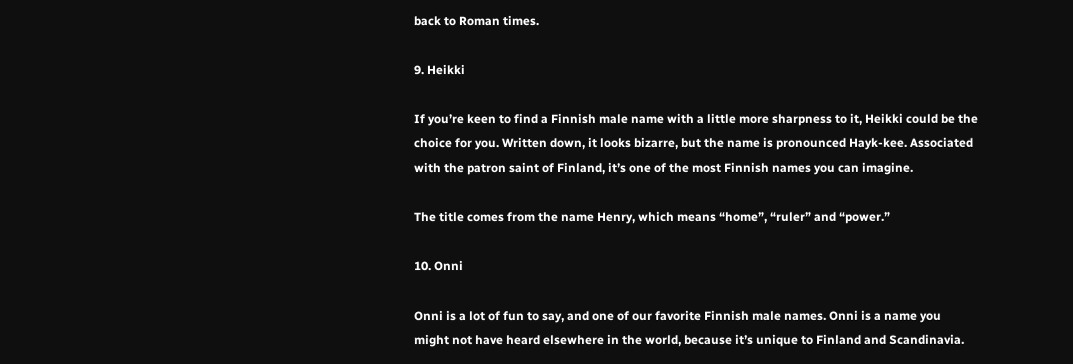back to Roman times.

9. Heikki

If you’re keen to find a Finnish male name with a little more sharpness to it, Heikki could be the choice for you. Written down, it looks bizarre, but the name is pronounced Hayk-kee. Associated with the patron saint of Finland, it’s one of the most Finnish names you can imagine.

The title comes from the name Henry, which means “home”, “ruler” and “power.”

10. Onni

Onni is a lot of fun to say, and one of our favorite Finnish male names. Onni is a name you might not have heard elsewhere in the world, because it’s unique to Finland and Scandinavia.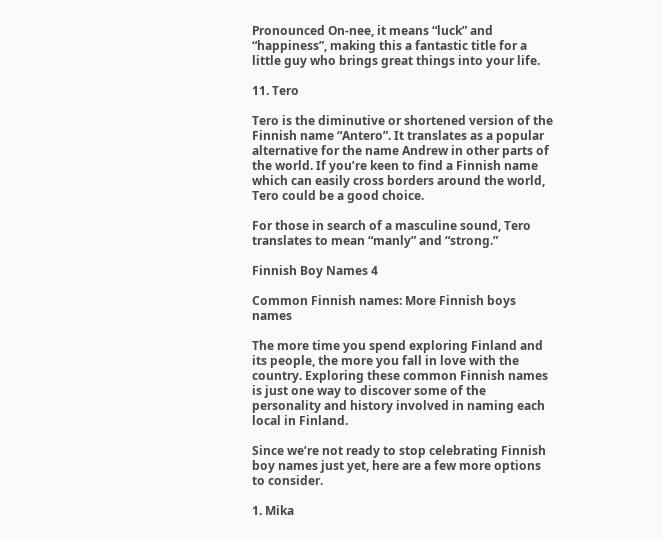Pronounced On-nee, it means “luck” and “happiness”, making this a fantastic title for a little guy who brings great things into your life.

11. Tero

Tero is the diminutive or shortened version of the Finnish name “Antero”. It translates as a popular alternative for the name Andrew in other parts of the world. If you’re keen to find a Finnish name which can easily cross borders around the world, Tero could be a good choice.

For those in search of a masculine sound, Tero translates to mean “manly” and “strong.”

Finnish Boy Names 4

Common Finnish names: More Finnish boys names

The more time you spend exploring Finland and its people, the more you fall in love with the country. Exploring these common Finnish names is just one way to discover some of the personality and history involved in naming each local in Finland.

Since we’re not ready to stop celebrating Finnish boy names just yet, here are a few more options to consider.

1. Mika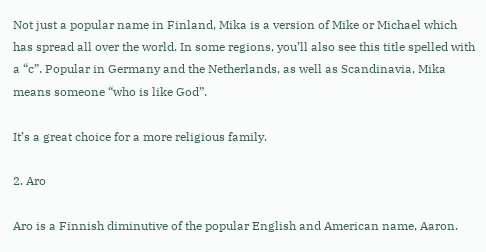Not just a popular name in Finland, Mika is a version of Mike or Michael which has spread all over the world. In some regions, you’ll also see this title spelled with a “c”. Popular in Germany and the Netherlands, as well as Scandinavia, Mika means someone “who is like God”.

It’s a great choice for a more religious family.

2. Aro

Aro is a Finnish diminutive of the popular English and American name, Aaron.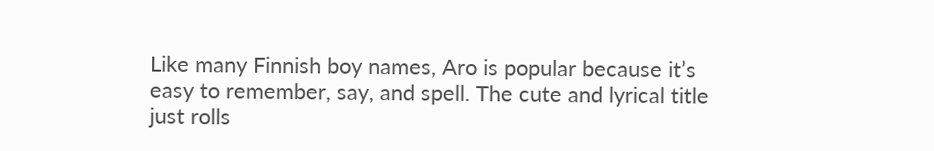Like many Finnish boy names, Aro is popular because it’s easy to remember, say, and spell. The cute and lyrical title just rolls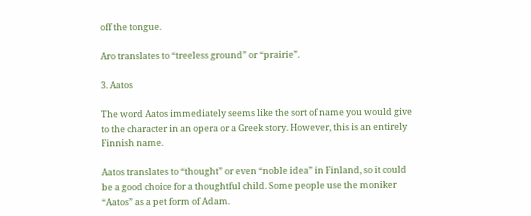off the tongue.

Aro translates to “treeless ground” or “prairie”.

3. Aatos

The word Aatos immediately seems like the sort of name you would give to the character in an opera or a Greek story. However, this is an entirely Finnish name.

Aatos translates to “thought” or even “noble idea” in Finland, so it could be a good choice for a thoughtful child. Some people use the moniker “Aatos” as a pet form of Adam.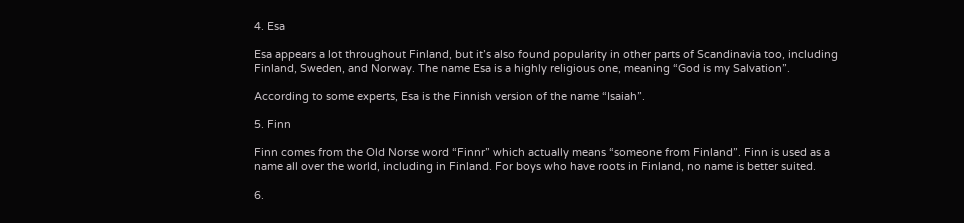4. Esa

Esa appears a lot throughout Finland, but it’s also found popularity in other parts of Scandinavia too, including Finland, Sweden, and Norway. The name Esa is a highly religious one, meaning “God is my Salvation”.

According to some experts, Esa is the Finnish version of the name “Isaiah”.

5. Finn

Finn comes from the Old Norse word “Finnr” which actually means “someone from Finland”. Finn is used as a name all over the world, including in Finland. For boys who have roots in Finland, no name is better suited.

6.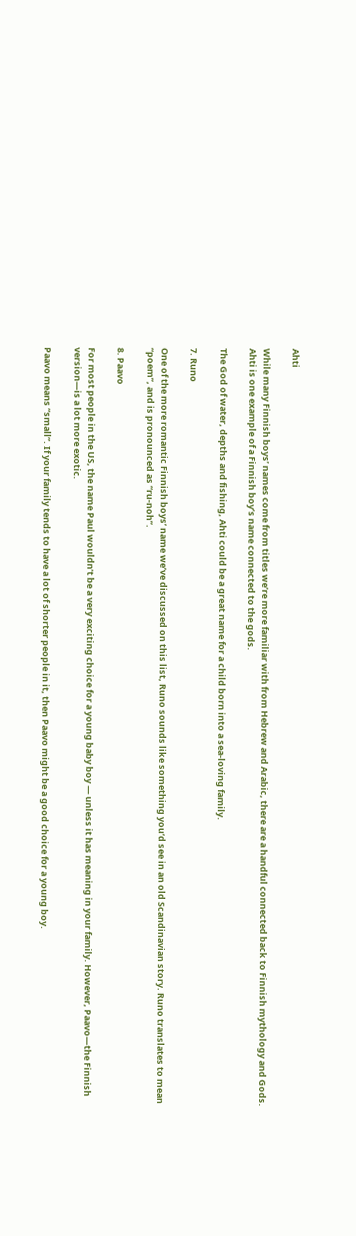Ahti

While many Finnish boys’ names come from titles we’re more familiar with from Hebrew and Arabic, there are a handful connected back to Finnish mythology and Gods. Ahti is one example of a Finnish boy’s name connected to the gods.

The God of water, depths and fishing, Ahti could be a great name for a child born into a sea-loving family.

7. Runo

One of the more romantic Finnish boys’ name we’ve discussed on this list, Runo sounds like something you’d see in an old Scandinavian story. Runo translates to mean “poem”, and is pronounced as “ru-noh”.

8. Paavo

For most people in the US, the name Paul wouldn’t be a very exciting choice for a young baby boy — unless it has meaning in your family. However, Paavo—the Finnish version—is a lot more exotic.

Paavo means “small”. If your family tends to have a lot of shorter people in it, then Paavo might be a good choice for a young boy.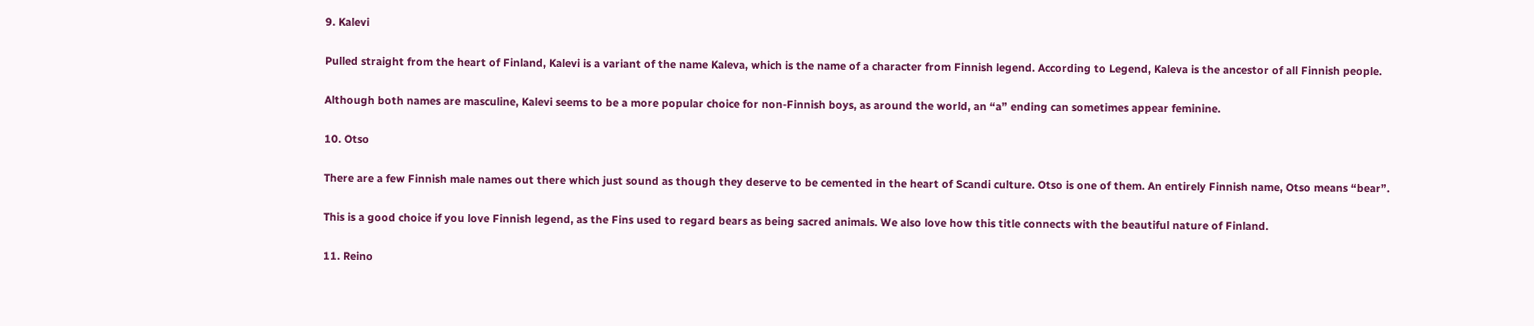9. Kalevi

Pulled straight from the heart of Finland, Kalevi is a variant of the name Kaleva, which is the name of a character from Finnish legend. According to Legend, Kaleva is the ancestor of all Finnish people.

Although both names are masculine, Kalevi seems to be a more popular choice for non-Finnish boys, as around the world, an “a” ending can sometimes appear feminine.

10. Otso

There are a few Finnish male names out there which just sound as though they deserve to be cemented in the heart of Scandi culture. Otso is one of them. An entirely Finnish name, Otso means “bear”.

This is a good choice if you love Finnish legend, as the Fins used to regard bears as being sacred animals. We also love how this title connects with the beautiful nature of Finland.

11. Reino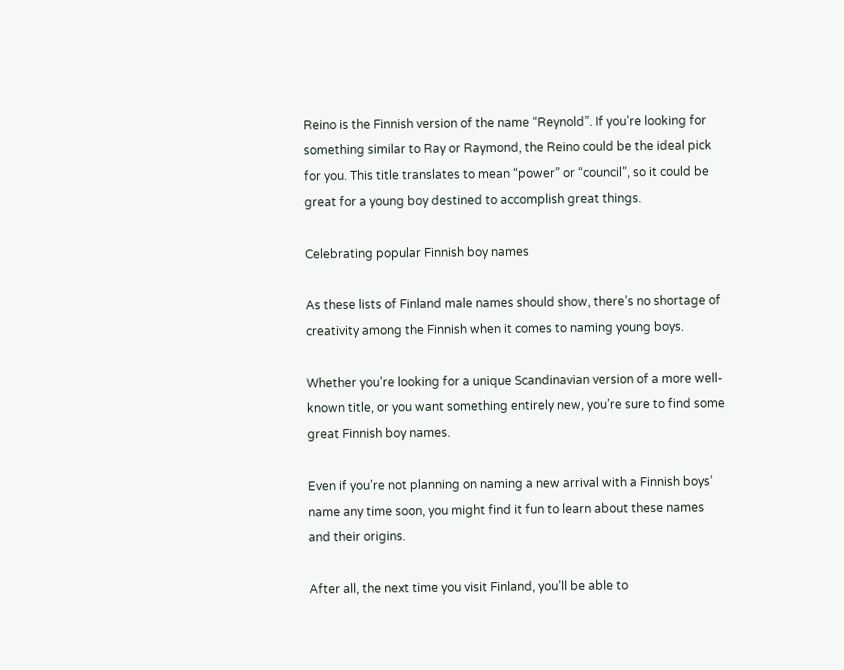Reino is the Finnish version of the name “Reynold”. If you’re looking for something similar to Ray or Raymond, the Reino could be the ideal pick for you. This title translates to mean “power” or “council”, so it could be great for a young boy destined to accomplish great things.

Celebrating popular Finnish boy names

As these lists of Finland male names should show, there’s no shortage of creativity among the Finnish when it comes to naming young boys.

Whether you’re looking for a unique Scandinavian version of a more well-known title, or you want something entirely new, you’re sure to find some great Finnish boy names.

Even if you’re not planning on naming a new arrival with a Finnish boys’ name any time soon, you might find it fun to learn about these names and their origins.

After all, the next time you visit Finland, you’ll be able to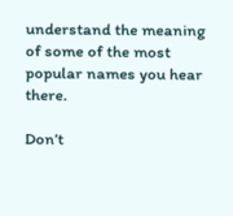understand the meaning of some of the most popular names you hear there.

Don’t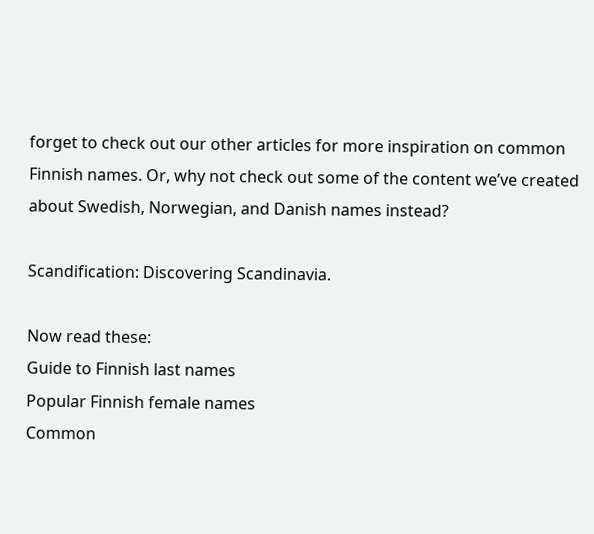forget to check out our other articles for more inspiration on common Finnish names. Or, why not check out some of the content we’ve created about Swedish, Norwegian, and Danish names instead?

Scandification: Discovering Scandinavia.

Now read these:
Guide to Finnish last names
Popular Finnish female names
Common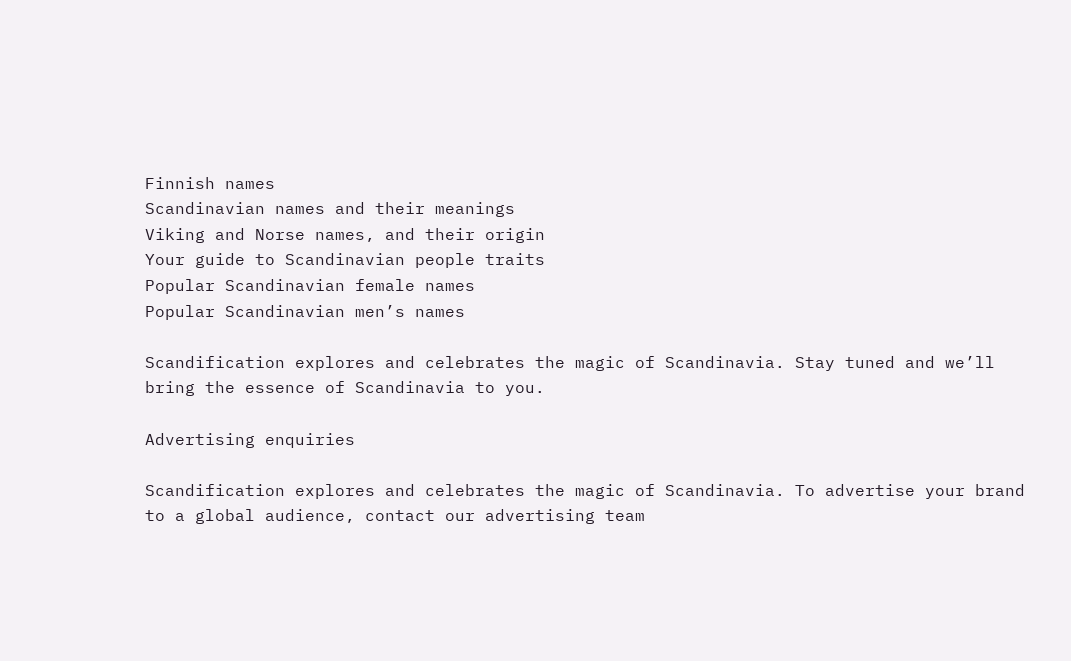Finnish names
Scandinavian names and their meanings
Viking and Norse names, and their origin
Your guide to Scandinavian people traits
Popular Scandinavian female names
Popular Scandinavian men’s names

Scandification explores and celebrates the magic of Scandinavia. Stay tuned and we’ll bring the essence of Scandinavia to you.

Advertising enquiries

Scandification explores and celebrates the magic of Scandinavia. To advertise your brand to a global audience, contact our advertising team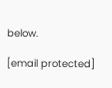below.

[email protected]